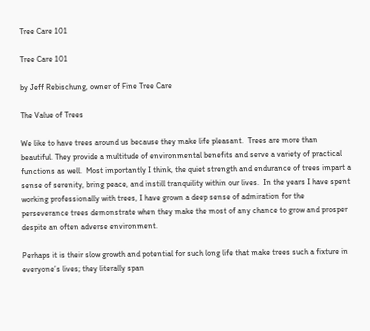Tree Care 101

Tree Care 101

by Jeff Rebischung, owner of Fine Tree Care

The Value of Trees

We like to have trees around us because they make life pleasant.  Trees are more than beautiful. They provide a multitude of environmental benefits and serve a variety of practical functions as well.  Most importantly I think, the quiet strength and endurance of trees impart a sense of serenity, bring peace, and instill tranquility within our lives.  In the years I have spent working professionally with trees, I have grown a deep sense of admiration for the perseverance trees demonstrate when they make the most of any chance to grow and prosper despite an often adverse environment.

Perhaps it is their slow growth and potential for such long life that make trees such a fixture in everyone’s lives; they literally span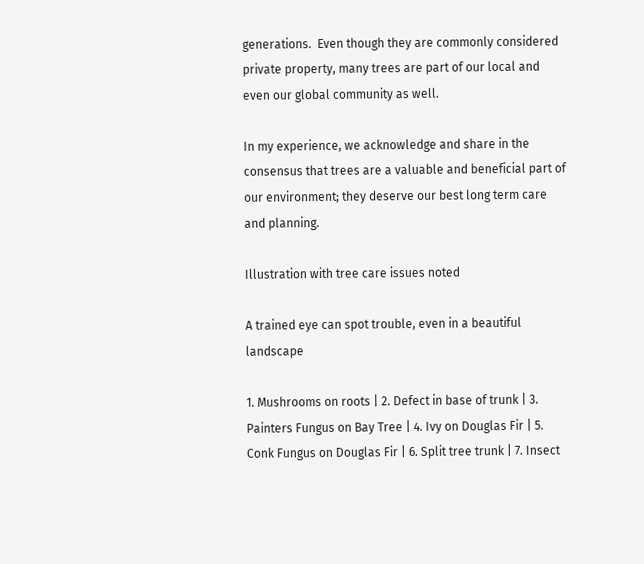generations.  Even though they are commonly considered private property, many trees are part of our local and even our global community as well.

In my experience, we acknowledge and share in the consensus that trees are a valuable and beneficial part of our environment; they deserve our best long term care and planning.

Illustration with tree care issues noted

A trained eye can spot trouble, even in a beautiful landscape

1. Mushrooms on roots | 2. Defect in base of trunk | 3. Painters Fungus on Bay Tree | 4. Ivy on Douglas Fir | 5. Conk Fungus on Douglas Fir | 6. Split tree trunk | 7. Insect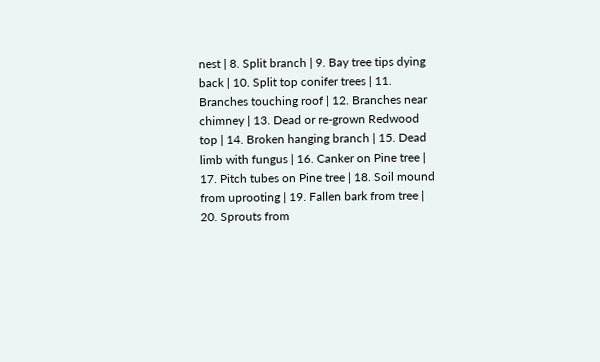nest | 8. Split branch | 9. Bay tree tips dying back | 10. Split top conifer trees | 11. Branches touching roof | 12. Branches near chimney | 13. Dead or re-grown Redwood top | 14. Broken hanging branch | 15. Dead limb with fungus | 16. Canker on Pine tree | 17. Pitch tubes on Pine tree | 18. Soil mound from uprooting | 19. Fallen bark from tree | 20. Sprouts from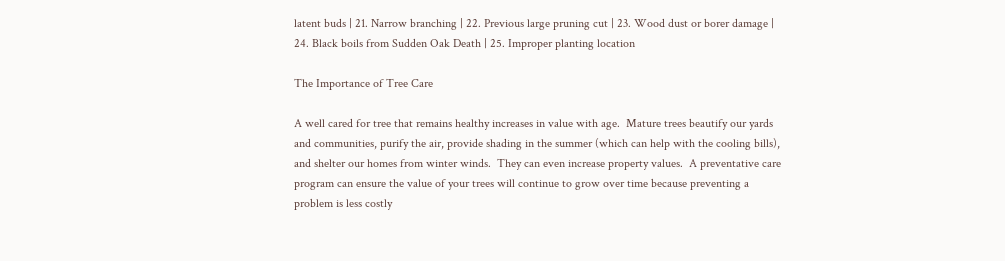latent buds | 21. Narrow branching | 22. Previous large pruning cut | 23. Wood dust or borer damage | 24. Black boils from Sudden Oak Death | 25. Improper planting location

The Importance of Tree Care

A well cared for tree that remains healthy increases in value with age.  Mature trees beautify our yards and communities, purify the air, provide shading in the summer (which can help with the cooling bills), and shelter our homes from winter winds.  They can even increase property values.  A preventative care program can ensure the value of your trees will continue to grow over time because preventing a problem is less costly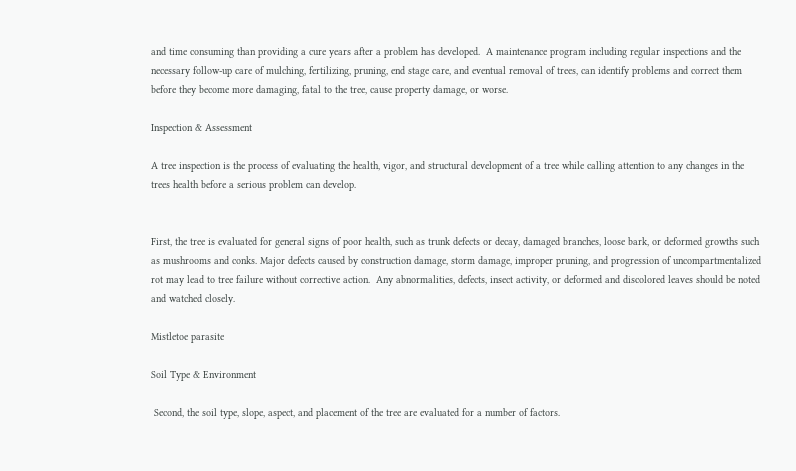and time consuming than providing a cure years after a problem has developed.  A maintenance program including regular inspections and the necessary follow-up care of mulching, fertilizing, pruning, end stage care, and eventual removal of trees, can identify problems and correct them before they become more damaging, fatal to the tree, cause property damage, or worse.

Inspection & Assessment

A tree inspection is the process of evaluating the health, vigor, and structural development of a tree while calling attention to any changes in the trees health before a serious problem can develop.


First, the tree is evaluated for general signs of poor health, such as trunk defects or decay, damaged branches, loose bark, or deformed growths such as mushrooms and conks. Major defects caused by construction damage, storm damage, improper pruning, and progression of uncompartmentalized rot may lead to tree failure without corrective action.  Any abnormalities, defects, insect activity, or deformed and discolored leaves should be noted and watched closely.

Mistletoe parasite

Soil Type & Environment

 Second, the soil type, slope, aspect, and placement of the tree are evaluated for a number of factors.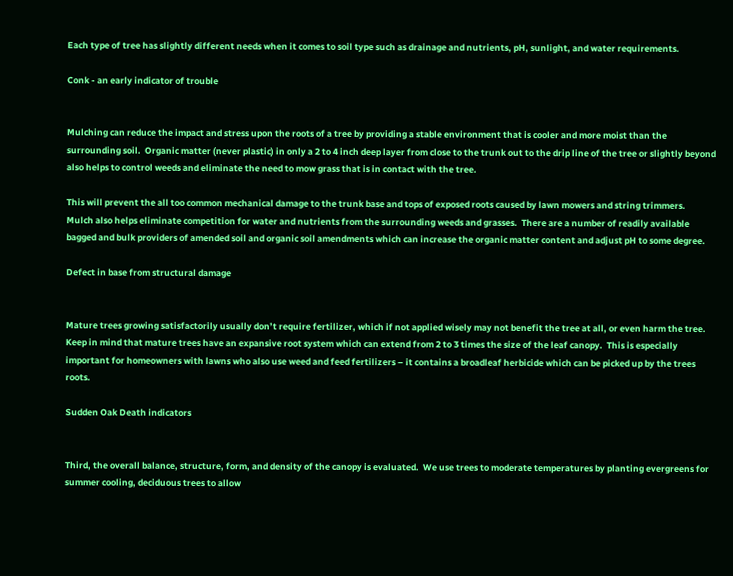Each type of tree has slightly different needs when it comes to soil type such as drainage and nutrients, pH, sunlight, and water requirements.

Conk - an early indicator of trouble


Mulching can reduce the impact and stress upon the roots of a tree by providing a stable environment that is cooler and more moist than the surrounding soil.  Organic matter (never plastic) in only a 2 to 4 inch deep layer from close to the trunk out to the drip line of the tree or slightly beyond also helps to control weeds and eliminate the need to mow grass that is in contact with the tree.

This will prevent the all too common mechanical damage to the trunk base and tops of exposed roots caused by lawn mowers and string trimmers.  Mulch also helps eliminate competition for water and nutrients from the surrounding weeds and grasses.  There are a number of readily available bagged and bulk providers of amended soil and organic soil amendments which can increase the organic matter content and adjust pH to some degree.

Defect in base from structural damage


Mature trees growing satisfactorily usually don’t require fertilizer, which if not applied wisely may not benefit the tree at all, or even harm the tree. Keep in mind that mature trees have an expansive root system which can extend from 2 to 3 times the size of the leaf canopy.  This is especially important for homeowners with lawns who also use weed and feed fertilizers – it contains a broadleaf herbicide which can be picked up by the trees roots.

Sudden Oak Death indicators


Third, the overall balance, structure, form, and density of the canopy is evaluated.  We use trees to moderate temperatures by planting evergreens for summer cooling, deciduous trees to allow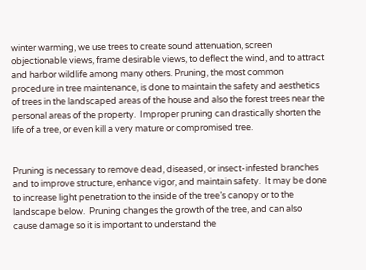winter warming, we use trees to create sound attenuation, screen objectionable views, frame desirable views, to deflect the wind, and to attract and harbor wildlife among many others. Pruning, the most common procedure in tree maintenance, is done to maintain the safety and aesthetics of trees in the landscaped areas of the house and also the forest trees near the personal areas of the property.  Improper pruning can drastically shorten the life of a tree, or even kill a very mature or compromised tree.


Pruning is necessary to remove dead, diseased, or insect-infested branches and to improve structure, enhance vigor, and maintain safety.  It may be done to increase light penetration to the inside of the tree’s canopy or to the landscape below.  Pruning changes the growth of the tree, and can also cause damage so it is important to understand the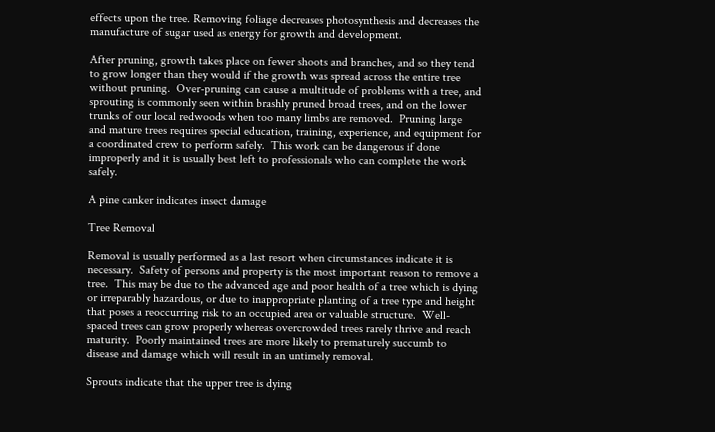effects upon the tree. Removing foliage decreases photosynthesis and decreases the manufacture of sugar used as energy for growth and development.

After pruning, growth takes place on fewer shoots and branches, and so they tend to grow longer than they would if the growth was spread across the entire tree without pruning.  Over-pruning can cause a multitude of problems with a tree, and sprouting is commonly seen within brashly pruned broad trees, and on the lower trunks of our local redwoods when too many limbs are removed.  Pruning large and mature trees requires special education, training, experience, and equipment for a coordinated crew to perform safely.  This work can be dangerous if done improperly and it is usually best left to professionals who can complete the work safely.

A pine canker indicates insect damage

Tree Removal

Removal is usually performed as a last resort when circumstances indicate it is necessary.  Safety of persons and property is the most important reason to remove a tree.  This may be due to the advanced age and poor health of a tree which is dying or irreparably hazardous, or due to inappropriate planting of a tree type and height that poses a reoccurring risk to an occupied area or valuable structure.  Well-spaced trees can grow properly whereas overcrowded trees rarely thrive and reach maturity.  Poorly maintained trees are more likely to prematurely succumb to disease and damage which will result in an untimely removal.

Sprouts indicate that the upper tree is dying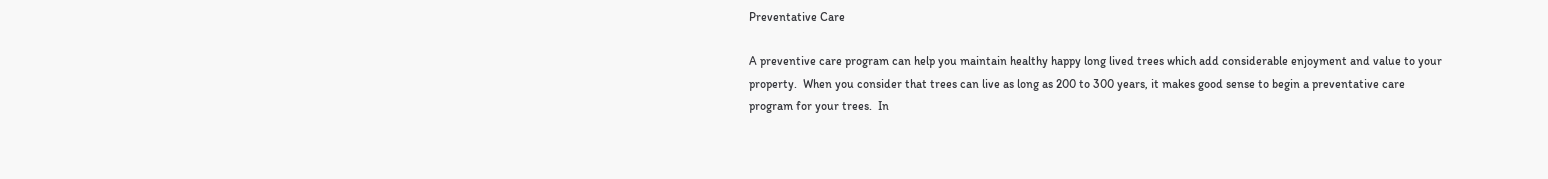Preventative Care

A preventive care program can help you maintain healthy happy long lived trees which add considerable enjoyment and value to your property.  When you consider that trees can live as long as 200 to 300 years, it makes good sense to begin a preventative care program for your trees.  In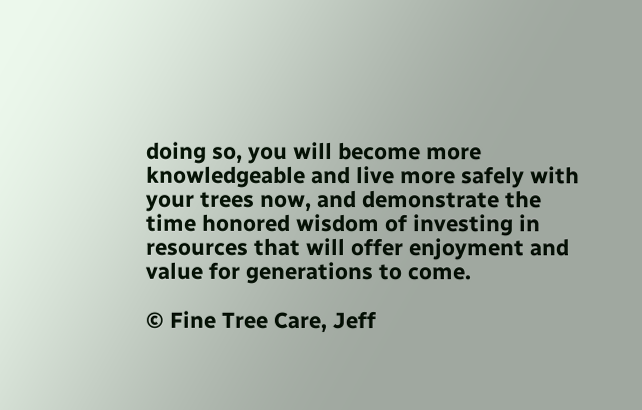doing so, you will become more knowledgeable and live more safely with your trees now, and demonstrate the time honored wisdom of investing in resources that will offer enjoyment and value for generations to come.

© Fine Tree Care, Jeff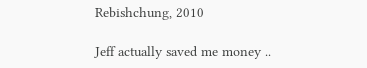Rebishchung, 2010

Jeff actually saved me money ..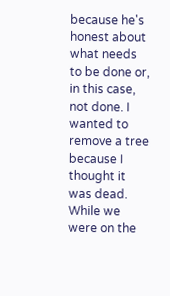because he's honest about what needs to be done or, in this case, not done. I wanted to remove a tree because I thought it was dead.  While we were on the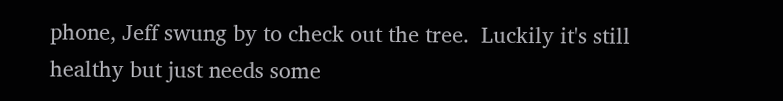phone, Jeff swung by to check out the tree.  Luckily it's still healthy but just needs some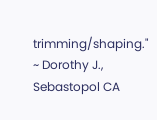trimming/shaping." ~ Dorothy J., Sebastopol CA